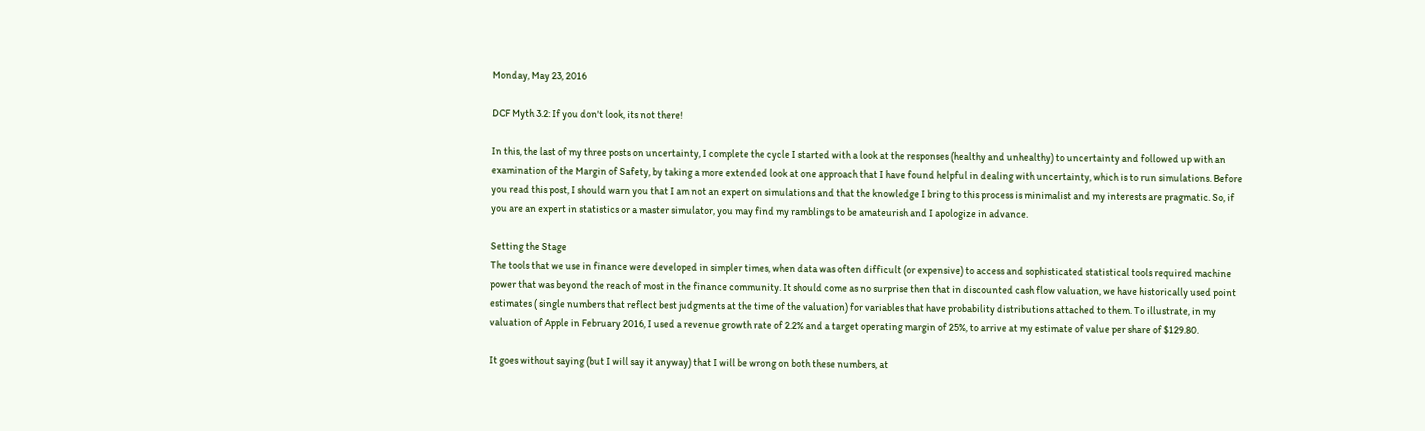Monday, May 23, 2016

DCF Myth 3.2: If you don't look, its not there!

In this, the last of my three posts on uncertainty, I complete the cycle I started with a look at the responses (healthy and unhealthy) to uncertainty and followed up with an examination of the Margin of Safety, by taking a more extended look at one approach that I have found helpful in dealing with uncertainty, which is to run simulations. Before you read this post, I should warn you that I am not an expert on simulations and that the knowledge I bring to this process is minimalist and my interests are pragmatic. So, if you are an expert in statistics or a master simulator, you may find my ramblings to be amateurish and I apologize in advance.

Setting the Stage
The tools that we use in finance were developed in simpler times, when data was often difficult (or expensive) to access and sophisticated statistical tools required machine power that was beyond the reach of most in the finance community. It should come as no surprise then that in discounted cash flow valuation, we have historically used point estimates ( single numbers that reflect best judgments at the time of the valuation) for variables that have probability distributions attached to them. To illustrate, in my valuation of Apple in February 2016, I used a revenue growth rate of 2.2% and a target operating margin of 25%, to arrive at my estimate of value per share of $129.80.

It goes without saying (but I will say it anyway) that I will be wrong on both these numbers, at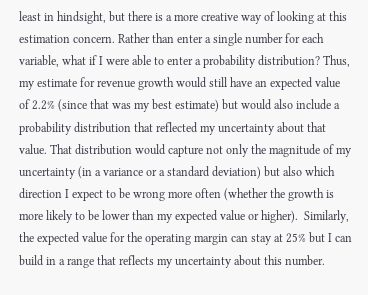least in hindsight, but there is a more creative way of looking at this estimation concern. Rather than enter a single number for each variable, what if I were able to enter a probability distribution? Thus, my estimate for revenue growth would still have an expected value of 2.2% (since that was my best estimate) but would also include a probability distribution that reflected my uncertainty about that value. That distribution would capture not only the magnitude of my uncertainty (in a variance or a standard deviation) but also which direction I expect to be wrong more often (whether the growth is more likely to be lower than my expected value or higher).  Similarly, the expected value for the operating margin can stay at 25% but I can build in a range that reflects my uncertainty about this number.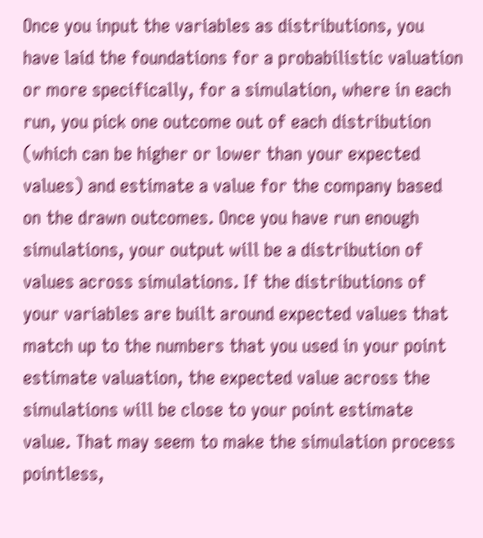Once you input the variables as distributions, you have laid the foundations for a probabilistic valuation or more specifically, for a simulation, where in each run, you pick one outcome out of each distribution (which can be higher or lower than your expected values) and estimate a value for the company based on the drawn outcomes. Once you have run enough simulations, your output will be a distribution of values across simulations. If the distributions of your variables are built around expected values that match up to the numbers that you used in your point estimate valuation, the expected value across the simulations will be close to your point estimate value. That may seem to make the simulation process pointless,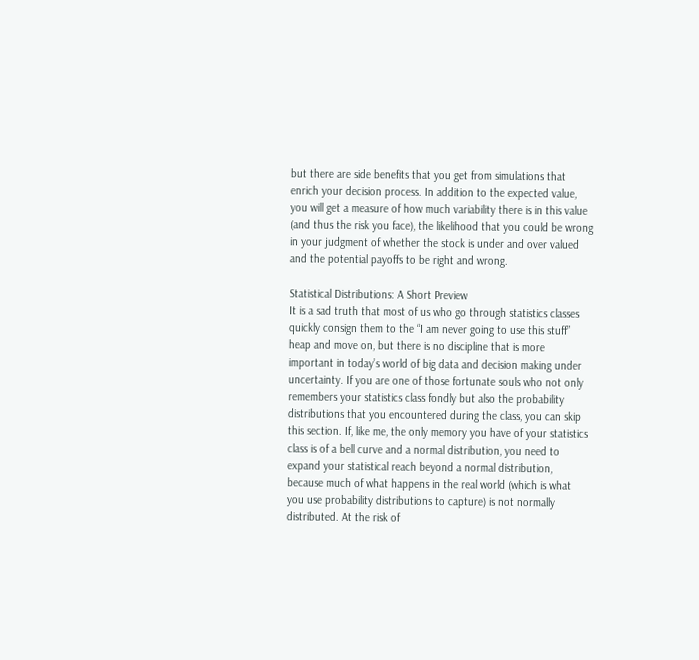but there are side benefits that you get from simulations that enrich your decision process. In addition to the expected value, you will get a measure of how much variability there is in this value (and thus the risk you face), the likelihood that you could be wrong in your judgment of whether the stock is under and over valued and the potential payoffs to be right and wrong.

Statistical Distributions: A Short Preview
It is a sad truth that most of us who go through statistics classes quickly consign them to the “I am never going to use this stuff” heap and move on, but there is no discipline that is more important in today’s world of big data and decision making under uncertainty. If you are one of those fortunate souls who not only remembers your statistics class fondly but also the probability distributions that you encountered during the class, you can skip this section. If, like me, the only memory you have of your statistics class is of a bell curve and a normal distribution, you need to expand your statistical reach beyond a normal distribution, because much of what happens in the real world (which is what you use probability distributions to capture) is not normally distributed. At the risk of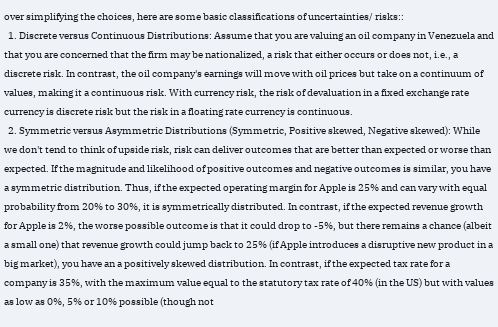over simplifying the choices, here are some basic classifications of uncertainties/ risks::
  1. Discrete versus Continuous Distributions: Assume that you are valuing an oil company in Venezuela and that you are concerned that the firm may be nationalized, a risk that either occurs or does not, i.e., a discrete risk. In contrast, the oil company's earnings will move with oil prices but take on a continuum of values, making it a continuous risk. With currency risk, the risk of devaluation in a fixed exchange rate currency is discrete risk but the risk in a floating rate currency is continuous.
  2. Symmetric versus Asymmetric Distributions (Symmetric, Positive skewed, Negative skewed): While we don't tend to think of upside risk, risk can deliver outcomes that are better than expected or worse than expected. If the magnitude and likelihood of positive outcomes and negative outcomes is similar, you have a symmetric distribution. Thus, if the expected operating margin for Apple is 25% and can vary with equal probability from 20% to 30%, it is symmetrically distributed. In contrast, if the expected revenue growth for Apple is 2%, the worse possible outcome is that it could drop to -5%, but there remains a chance (albeit a small one) that revenue growth could jump back to 25% (if Apple introduces a disruptive new product in a big market), you have an a positively skewed distribution. In contrast, if the expected tax rate for a company is 35%, with the maximum value equal to the statutory tax rate of 40% (in the US) but with values as low as 0%, 5% or 10% possible (though not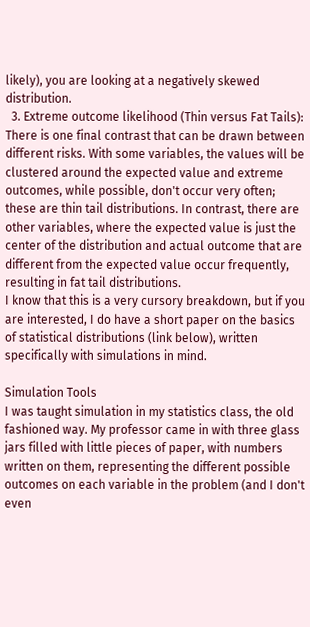likely), you are looking at a negatively skewed distribution.
  3. Extreme outcome likelihood (Thin versus Fat Tails): There is one final contrast that can be drawn between different risks. With some variables, the values will be clustered around the expected value and extreme outcomes, while possible, don't occur very often; these are thin tail distributions. In contrast, there are other variables, where the expected value is just the center of the distribution and actual outcome that are different from the expected value occur frequently, resulting in fat tail distributions.
I know that this is a very cursory breakdown, but if you are interested, I do have a short paper on the basics of statistical distributions (link below), written specifically with simulations in mind.

Simulation Tools
I was taught simulation in my statistics class, the old fashioned way. My professor came in with three glass jars filled with little pieces of paper, with numbers written on them, representing the different possible outcomes on each variable in the problem (and I don't even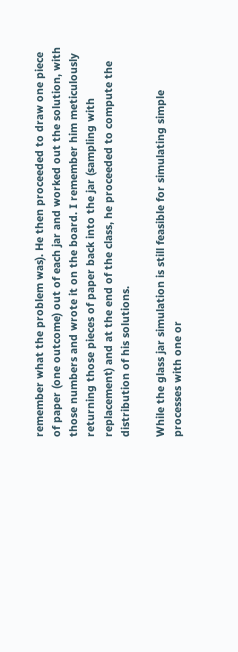remember what the problem was). He then proceeded to draw one piece of paper (one outcome) out of each jar and worked out the solution, with those numbers and wrote it on the board. I remember him meticulously returning those pieces of paper back into the jar (sampling with replacement) and at the end of the class, he proceeded to compute the distribution of his solutions.

While the glass jar simulation is still feasible for simulating simple processes with one or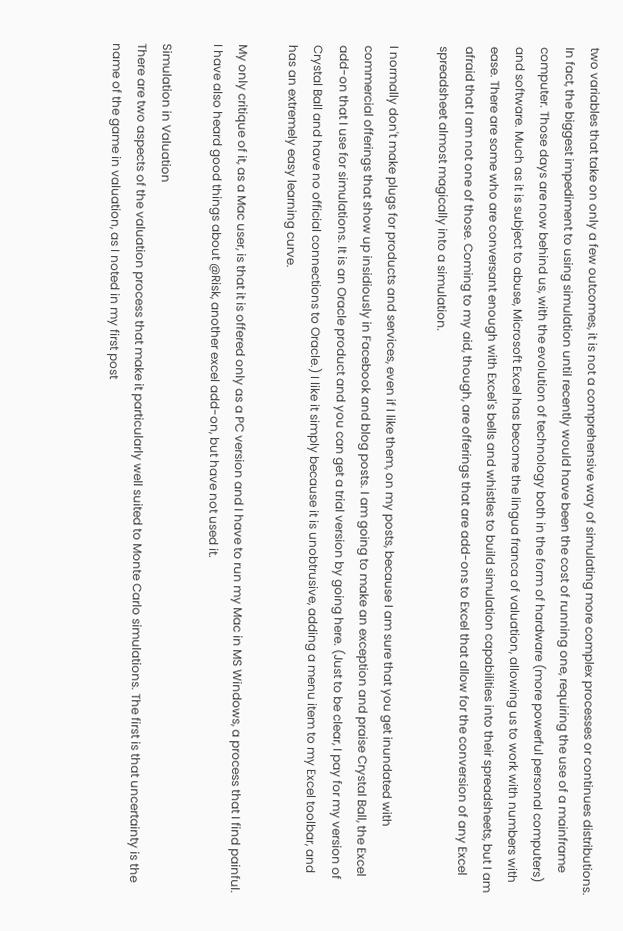two variables that take on only a few outcomes, it is not a comprehensive way of simulating more complex processes or continues distributions. In fact, the biggest impediment to using simulation until recently would have been the cost of running one, requiring the use of a mainframe computer. Those days are now behind us, with the evolution of technology both in the form of hardware (more powerful personal computers) and software. Much as it is subject to abuse, Microsoft Excel has become the lingua franca of valuation, allowing us to work with numbers with ease. There are some who are conversant enough with Excel's bells and whistles to build simulation capabilities into their spreadsheets, but I am afraid that I am not one of those. Coming to my aid, though, are offerings that are add-ons to Excel that allow for the conversion of any Excel spreadsheet almost magically into a simulation.

I normally don't make plugs for products and services, even if I like them, on my posts, because I am sure that you get inundated with commercial offerings that show up insidiously in Facebook and blog posts. I am going to make an exception and praise Crystal Ball, the Excel add-on that I use for simulations. It is an Oracle product and you can get a trial version by going here. (Just to be clear, I pay for my version of Crystal Ball and have no official connections to Oracle.) I like it simply because it is unobtrusive, adding a menu item to my Excel toolbar, and has an extremely easy learning curve.

My only critique of it, as a Mac user, is that it is offered only as a PC version and I have to run my Mac in MS Windows, a process that I find painful. I have also heard good things about @Risk, another excel add-on, but have not used it.

Simulation in Valuation
There are two aspects of the valuation process that make it particularly well suited to Monte Carlo simulations. The first is that uncertainty is the name of the game in valuation, as I noted in my first post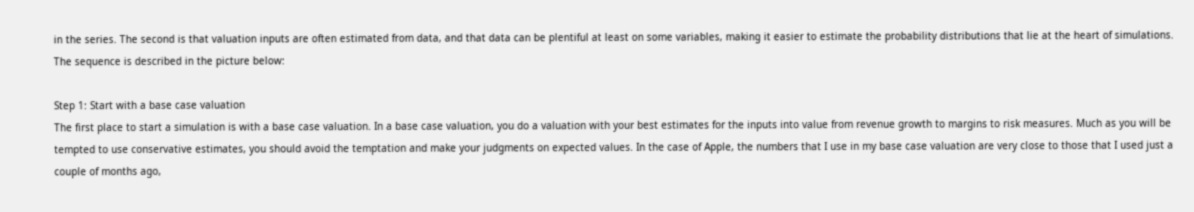in the series. The second is that valuation inputs are often estimated from data, and that data can be plentiful at least on some variables, making it easier to estimate the probability distributions that lie at the heart of simulations. The sequence is described in the picture below:

Step 1: Start with a base case valuation
The first place to start a simulation is with a base case valuation. In a base case valuation, you do a valuation with your best estimates for the inputs into value from revenue growth to margins to risk measures. Much as you will be tempted to use conservative estimates, you should avoid the temptation and make your judgments on expected values. In the case of Apple, the numbers that I use in my base case valuation are very close to those that I used just a couple of months ago,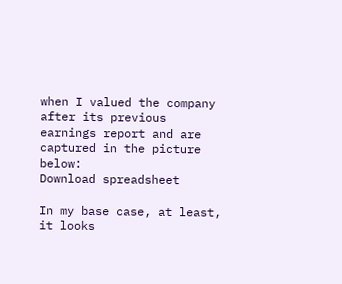when I valued the company after its previous earnings report and are captured in the picture below:
Download spreadsheet

In my base case, at least, it looks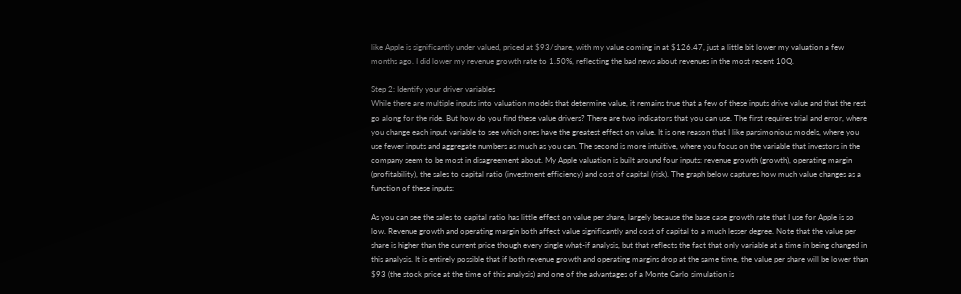like Apple is significantly under valued, priced at $93/share, with my value coming in at $126.47, just a little bit lower my valuation a few months ago. I did lower my revenue growth rate to 1.50%, reflecting the bad news about revenues in the most recent 10Q.

Step 2: Identify your driver variables
While there are multiple inputs into valuation models that determine value, it remains true that a few of these inputs drive value and that the rest go along for the ride. But how do you find these value drivers? There are two indicators that you can use. The first requires trial and error, where you change each input variable to see which ones have the greatest effect on value. It is one reason that I like parsimonious models, where you use fewer inputs and aggregate numbers as much as you can. The second is more intuitive, where you focus on the variable that investors in the company seem to be most in disagreement about. My Apple valuation is built around four inputs: revenue growth (growth), operating margin (profitability), the sales to capital ratio (investment efficiency) and cost of capital (risk). The graph below captures how much value changes as a function of these inputs:

As you can see the sales to capital ratio has little effect on value per share, largely because the base case growth rate that I use for Apple is so low. Revenue growth and operating margin both affect value significantly and cost of capital to a much lesser degree. Note that the value per share is higher than the current price though every single what-if analysis, but that reflects the fact that only variable at a time in being changed in this analysis. It is entirely possible that if both revenue growth and operating margins drop at the same time, the value per share will be lower than $93 (the stock price at the time of this analysis) and one of the advantages of a Monte Carlo simulation is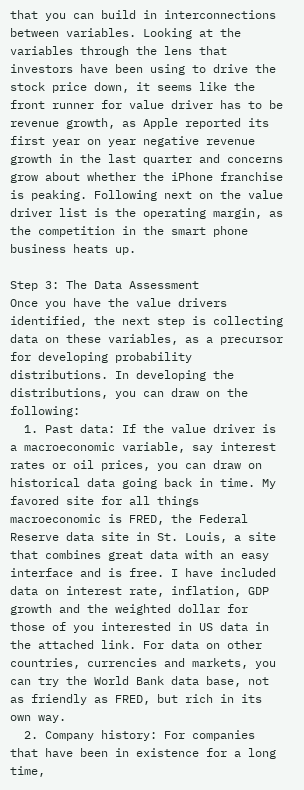that you can build in interconnections between variables. Looking at the variables through the lens that investors have been using to drive the stock price down, it seems like the front runner for value driver has to be revenue growth, as Apple reported its first year on year negative revenue growth in the last quarter and concerns grow about whether the iPhone franchise is peaking. Following next on the value driver list is the operating margin, as the competition in the smart phone business heats up.

Step 3: The Data Assessment
Once you have the value drivers identified, the next step is collecting data on these variables, as a precursor for developing probability distributions. In developing the distributions, you can draw on the following:
  1. Past data: If the value driver is a macroeconomic variable, say interest rates or oil prices, you can draw on historical data going back in time. My favored site for all things macroeconomic is FRED, the Federal Reserve data site in St. Louis, a site that combines great data with an easy interface and is free. I have included data on interest rate, inflation, GDP growth and the weighted dollar for those of you interested in US data in the attached link. For data on other countries, currencies and markets, you can try the World Bank data base, not as friendly as FRED, but rich in its own way.
  2. Company history: For companies that have been in existence for a long time,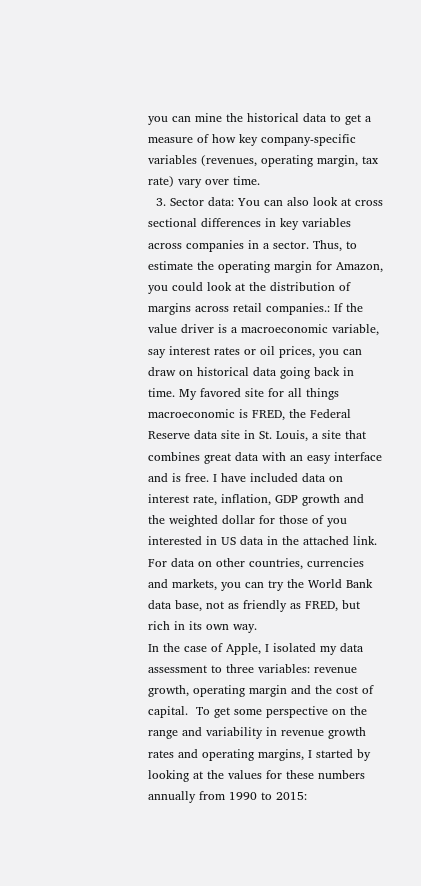you can mine the historical data to get a measure of how key company-specific variables (revenues, operating margin, tax rate) vary over time.
  3. Sector data: You can also look at cross sectional differences in key variables across companies in a sector. Thus, to estimate the operating margin for Amazon, you could look at the distribution of margins across retail companies.: If the value driver is a macroeconomic variable, say interest rates or oil prices, you can draw on historical data going back in time. My favored site for all things macroeconomic is FRED, the Federal Reserve data site in St. Louis, a site that combines great data with an easy interface and is free. I have included data on interest rate, inflation, GDP growth and the weighted dollar for those of you interested in US data in the attached link. For data on other countries, currencies and markets, you can try the World Bank data base, not as friendly as FRED, but rich in its own way.
In the case of Apple, I isolated my data assessment to three variables: revenue growth, operating margin and the cost of capital.  To get some perspective on the range and variability in revenue growth rates and operating margins, I started by looking at the values for these numbers annually from 1990 to 2015: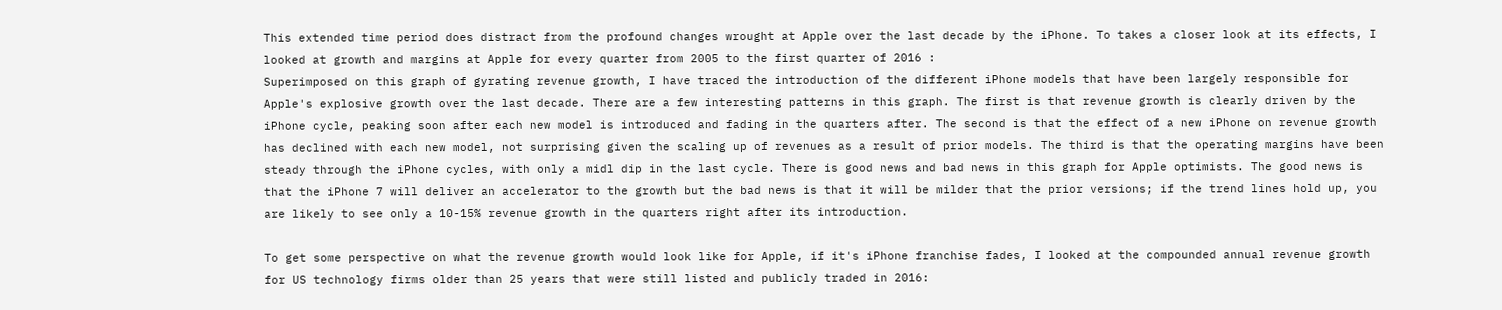This extended time period does distract from the profound changes wrought at Apple over the last decade by the iPhone. To takes a closer look at its effects, I looked at growth and margins at Apple for every quarter from 2005 to the first quarter of 2016 :
Superimposed on this graph of gyrating revenue growth, I have traced the introduction of the different iPhone models that have been largely responsible for Apple's explosive growth over the last decade. There are a few interesting patterns in this graph. The first is that revenue growth is clearly driven by the iPhone cycle, peaking soon after each new model is introduced and fading in the quarters after. The second is that the effect of a new iPhone on revenue growth has declined with each new model, not surprising given the scaling up of revenues as a result of prior models. The third is that the operating margins have been steady through the iPhone cycles, with only a midl dip in the last cycle. There is good news and bad news in this graph for Apple optimists. The good news is that the iPhone 7 will deliver an accelerator to the growth but the bad news is that it will be milder that the prior versions; if the trend lines hold up, you are likely to see only a 10-15% revenue growth in the quarters right after its introduction.

To get some perspective on what the revenue growth would look like for Apple, if it's iPhone franchise fades, I looked at the compounded annual revenue growth for US technology firms older than 25 years that were still listed and publicly traded in 2016: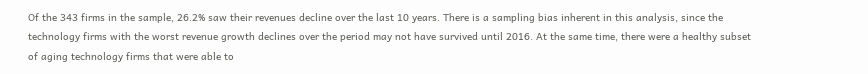Of the 343 firms in the sample, 26.2% saw their revenues decline over the last 10 years. There is a sampling bias inherent in this analysis, since the technology firms with the worst revenue growth declines over the period may not have survived until 2016. At the same time, there were a healthy subset of aging technology firms that were able to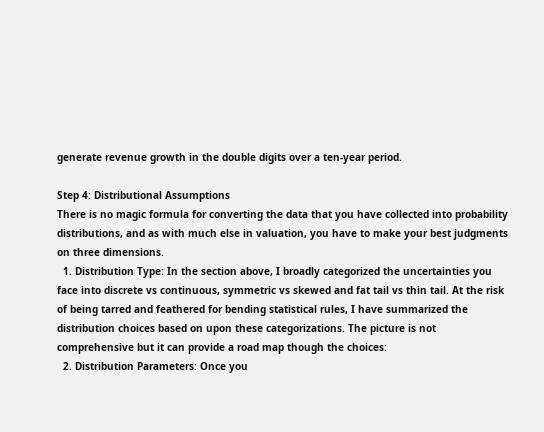generate revenue growth in the double digits over a ten-year period.

Step 4: Distributional Assumptions
There is no magic formula for converting the data that you have collected into probability distributions, and as with much else in valuation, you have to make your best judgments on three dimensions.
  1. Distribution Type: In the section above, I broadly categorized the uncertainties you face into discrete vs continuous, symmetric vs skewed and fat tail vs thin tail. At the risk of being tarred and feathered for bending statistical rules, I have summarized the distribution choices based on upon these categorizations. The picture is not comprehensive but it can provide a road map though the choices:
  2. Distribution Parameters: Once you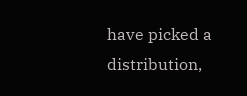have picked a distribution,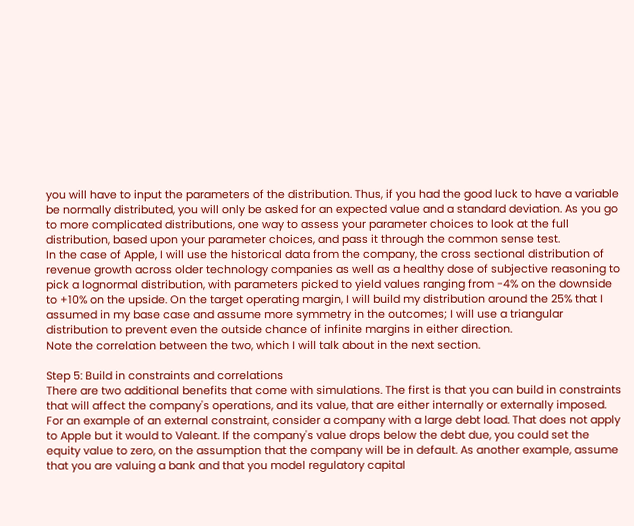you will have to input the parameters of the distribution. Thus, if you had the good luck to have a variable be normally distributed, you will only be asked for an expected value and a standard deviation. As you go to more complicated distributions, one way to assess your parameter choices to look at the full distribution, based upon your parameter choices, and pass it through the common sense test.
In the case of Apple, I will use the historical data from the company, the cross sectional distribution of revenue growth across older technology companies as well as a healthy dose of subjective reasoning to pick a lognormal distribution, with parameters picked to yield values ranging from -4% on the downside to +10% on the upside. On the target operating margin, I will build my distribution around the 25% that I assumed in my base case and assume more symmetry in the outcomes; I will use a triangular distribution to prevent even the outside chance of infinite margins in either direction.
Note the correlation between the two, which I will talk about in the next section.

Step 5: Build in constraints and correlations
There are two additional benefits that come with simulations. The first is that you can build in constraints that will affect the company's operations, and its value, that are either internally or externally imposed. For an example of an external constraint, consider a company with a large debt load. That does not apply to Apple but it would to Valeant. If the company's value drops below the debt due, you could set the equity value to zero, on the assumption that the company will be in default. As another example, assume that you are valuing a bank and that you model regulatory capital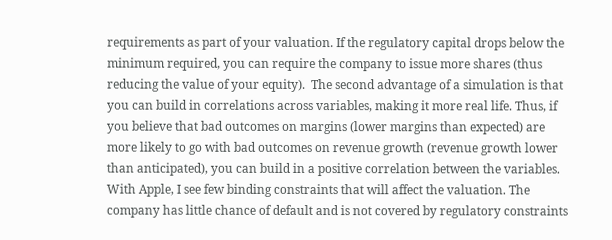requirements as part of your valuation. If the regulatory capital drops below the minimum required, you can require the company to issue more shares (thus reducing the value of your equity).  The second advantage of a simulation is that you can build in correlations across variables, making it more real life. Thus, if  you believe that bad outcomes on margins (lower margins than expected) are more likely to go with bad outcomes on revenue growth (revenue growth lower than anticipated), you can build in a positive correlation between the variables. With Apple, I see few binding constraints that will affect the valuation. The company has little chance of default and is not covered by regulatory constraints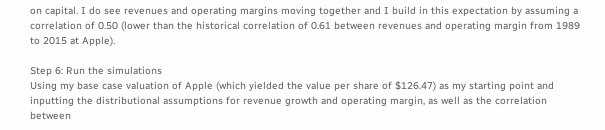on capital. I do see revenues and operating margins moving together and I build in this expectation by assuming a correlation of 0.50 (lower than the historical correlation of 0.61 between revenues and operating margin from 1989 to 2015 at Apple).

Step 6: Run the simulations
Using my base case valuation of Apple (which yielded the value per share of $126.47) as my starting point and inputting the distributional assumptions for revenue growth and operating margin, as well as the correlation between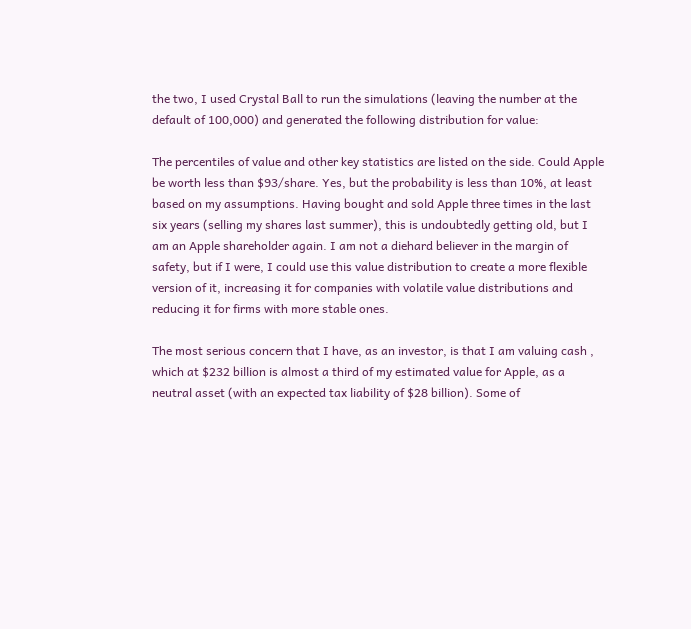the two, I used Crystal Ball to run the simulations (leaving the number at the default of 100,000) and generated the following distribution for value:

The percentiles of value and other key statistics are listed on the side. Could Apple be worth less than $93/share. Yes, but the probability is less than 10%, at least based on my assumptions. Having bought and sold Apple three times in the last six years (selling my shares last summer), this is undoubtedly getting old, but I am an Apple shareholder again. I am not a diehard believer in the margin of safety, but if I were, I could use this value distribution to create a more flexible version of it, increasing it for companies with volatile value distributions and reducing it for firms with more stable ones.

The most serious concern that I have, as an investor, is that I am valuing cash , which at $232 billion is almost a third of my estimated value for Apple, as a neutral asset (with an expected tax liability of $28 billion). Some of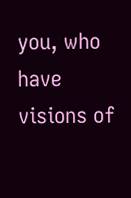you, who have visions of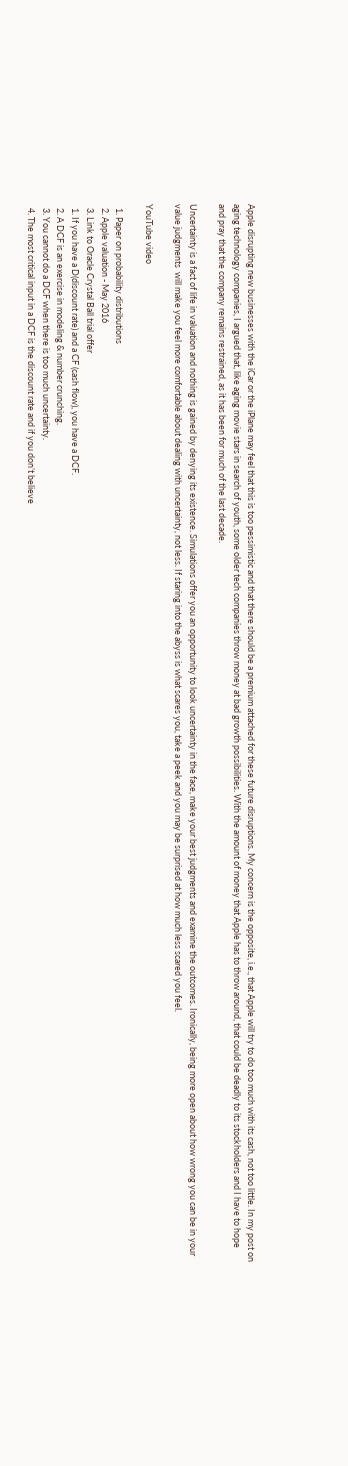Apple disrupting new businesses with the iCar or the iPlane may feel that this is too pessimistic and that there should be a premium attached for these future disruptions. My concern is the opposite, i.e., that Apple will try to do too much with its cash, not too little. In my post on aging technology companies, I argued that, like aging movie stars in search of youth, some older tech companies throw money at bad growth possibilities. With the amount of money that Apple has to throw around, that could be deadly to its stockholders and I have to hope and pray that the company remains restrained, as it has been for much of the last decade.

Uncertainty is a fact of life in valuation and nothing is gained by denying its existence. Simulations offer you an opportunity to look uncertainty in the face, make your best judgments and examine the outcomes. Ironically, being more open about how wrong you can be in your value judgments  will make you feel more comfortable about dealing with uncertainty, not less. If staring into the abyss is what scares you, take a peek and you may be surprised at how much less scared you feel.

YouTube video

  1. Paper on probability distributions
  2. Apple valuation - May 2016
  3. Link to Oracle Crystal Ball trial offer
  1. If you have a D(discount rate) and a CF (cash flow), you have a DCF.
  2. A DCF is an exercise in modeling & number crunching.
  3. You cannot do a DCF when there is too much uncertainty.
  4. The most critical input in a DCF is the discount rate and if you don’t believe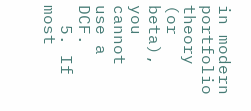in modern portfolio theory (or beta), you cannot use a DCF.
  5. If most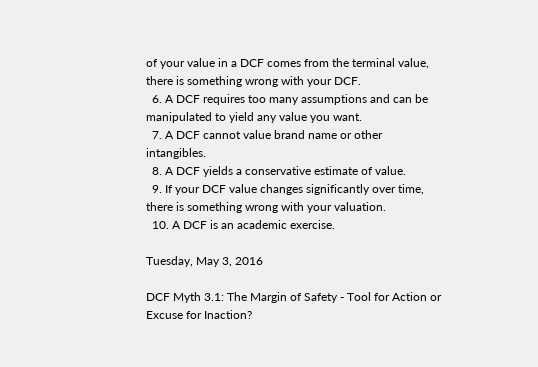of your value in a DCF comes from the terminal value, there is something wrong with your DCF.
  6. A DCF requires too many assumptions and can be manipulated to yield any value you want.
  7. A DCF cannot value brand name or other intangibles.
  8. A DCF yields a conservative estimate of value.
  9. If your DCF value changes significantly over time, there is something wrong with your valuation.
  10. A DCF is an academic exercise.

Tuesday, May 3, 2016

DCF Myth 3.1: The Margin of Safety - Tool for Action or Excuse for Inaction?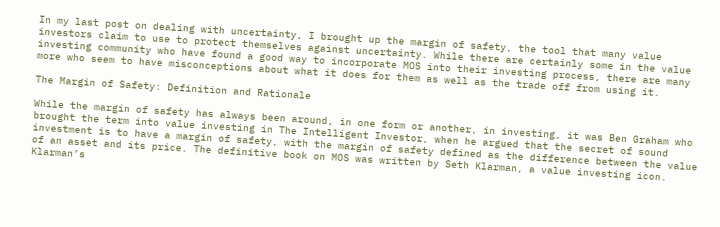In my last post on dealing with uncertainty, I brought up the margin of safety, the tool that many value investors claim to use to protect themselves against uncertainty. While there are certainly some in the value investing community who have found a good way to incorporate MOS into their investing process, there are many more who seem to have misconceptions about what it does for them as well as the trade off from using it.

The Margin of Safety: Definition and Rationale

While the margin of safety has always been around, in one form or another, in investing, it was Ben Graham who brought the term into value investing in The Intelligent Investor, when he argued that the secret of sound investment is to have a margin of safety, with the margin of safety defined as the difference between the value of an asset and its price. The definitive book on MOS was written by Seth Klarman, a value investing icon. Klarman’s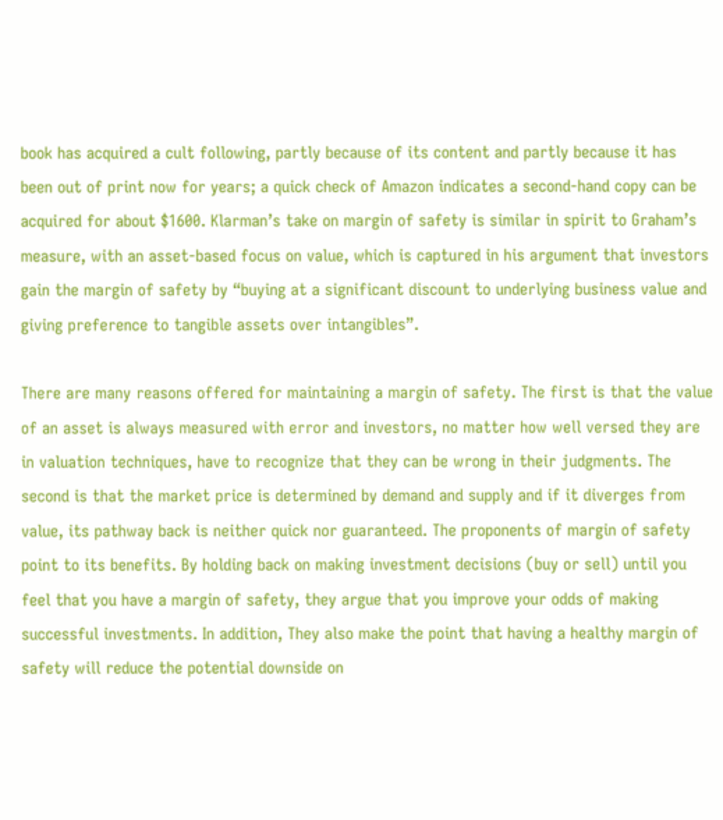book has acquired a cult following, partly because of its content and partly because it has been out of print now for years; a quick check of Amazon indicates a second-hand copy can be acquired for about $1600. Klarman’s take on margin of safety is similar in spirit to Graham’s measure, with an asset-based focus on value, which is captured in his argument that investors gain the margin of safety by “buying at a significant discount to underlying business value and giving preference to tangible assets over intangibles”.

There are many reasons offered for maintaining a margin of safety. The first is that the value of an asset is always measured with error and investors, no matter how well versed they are in valuation techniques, have to recognize that they can be wrong in their judgments. The second is that the market price is determined by demand and supply and if it diverges from value, its pathway back is neither quick nor guaranteed. The proponents of margin of safety point to its benefits. By holding back on making investment decisions (buy or sell) until you feel that you have a margin of safety, they argue that you improve your odds of making successful investments. In addition, They also make the point that having a healthy margin of safety will reduce the potential downside on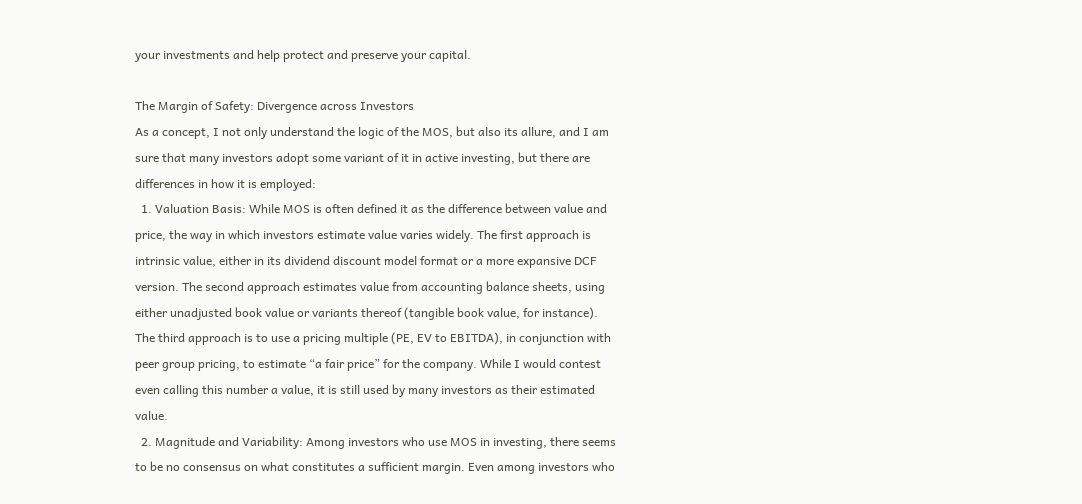your investments and help protect and preserve your capital.

The Margin of Safety: Divergence across Investors
As a concept, I not only understand the logic of the MOS, but also its allure, and I am sure that many investors adopt some variant of it in active investing, but there are differences in how it is employed:
  1. Valuation Basis: While MOS is often defined it as the difference between value and price, the way in which investors estimate value varies widely. The first approach is intrinsic value, either in its dividend discount model format or a more expansive DCF version. The second approach estimates value from accounting balance sheets, using either unadjusted book value or variants thereof (tangible book value, for instance). The third approach is to use a pricing multiple (PE, EV to EBITDA), in conjunction with peer group pricing, to estimate “a fair price” for the company. While I would contest even calling this number a value, it is still used by many investors as their estimated value.
  2. Magnitude and Variability: Among investors who use MOS in investing, there seems to be no consensus on what constitutes a sufficient margin. Even among investors who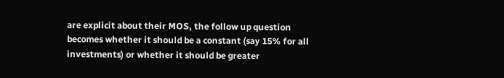are explicit about their MOS, the follow up question becomes whether it should be a constant (say 15% for all investments) or whether it should be greater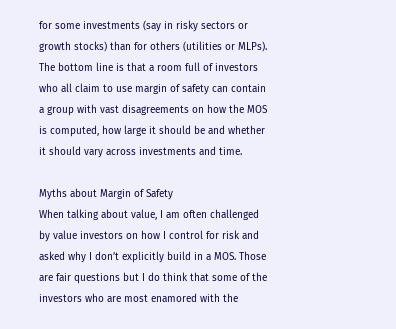for some investments (say in risky sectors or growth stocks) than for others (utilities or MLPs).
The bottom line is that a room full of investors who all claim to use margin of safety can contain a group with vast disagreements on how the MOS is computed, how large it should be and whether it should vary across investments and time.

Myths about Margin of Safety
When talking about value, I am often challenged by value investors on how I control for risk and asked why I don’t explicitly build in a MOS. Those are fair questions but I do think that some of the investors who are most enamored with the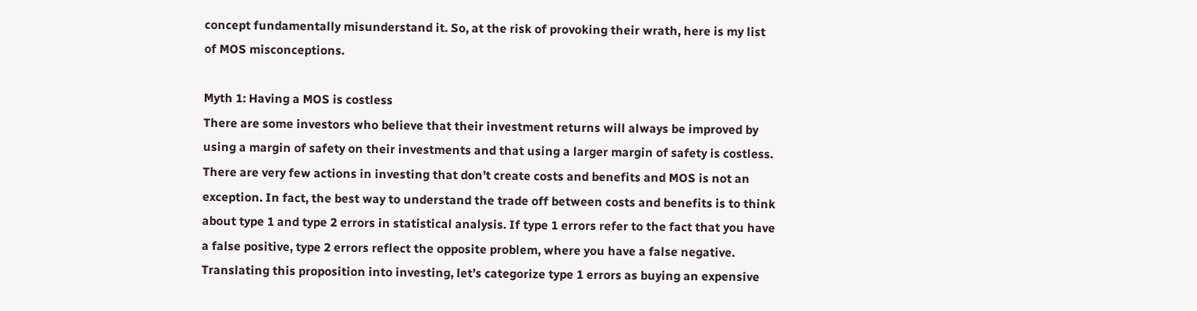concept fundamentally misunderstand it. So, at the risk of provoking their wrath, here is my list of MOS misconceptions.

Myth 1: Having a MOS is costless
There are some investors who believe that their investment returns will always be improved by using a margin of safety on their investments and that using a larger margin of safety is costless. There are very few actions in investing that don’t create costs and benefits and MOS is not an exception. In fact, the best way to understand the trade off between costs and benefits is to think about type 1 and type 2 errors in statistical analysis. If type 1 errors refer to the fact that you have a false positive, type 2 errors reflect the opposite problem, where you have a false negative. Translating this proposition into investing, let’s categorize type 1 errors as buying an expensive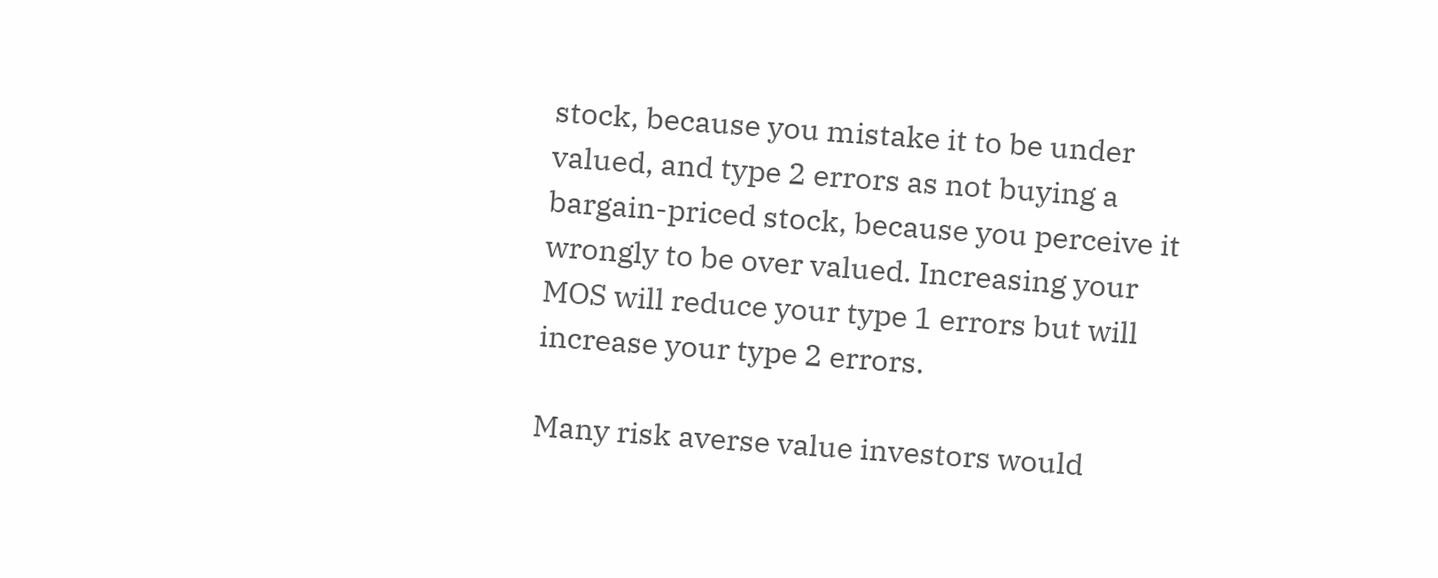stock, because you mistake it to be under valued, and type 2 errors as not buying a bargain-priced stock, because you perceive it wrongly to be over valued. Increasing your MOS will reduce your type 1 errors but will increase your type 2 errors.

Many risk averse value investors would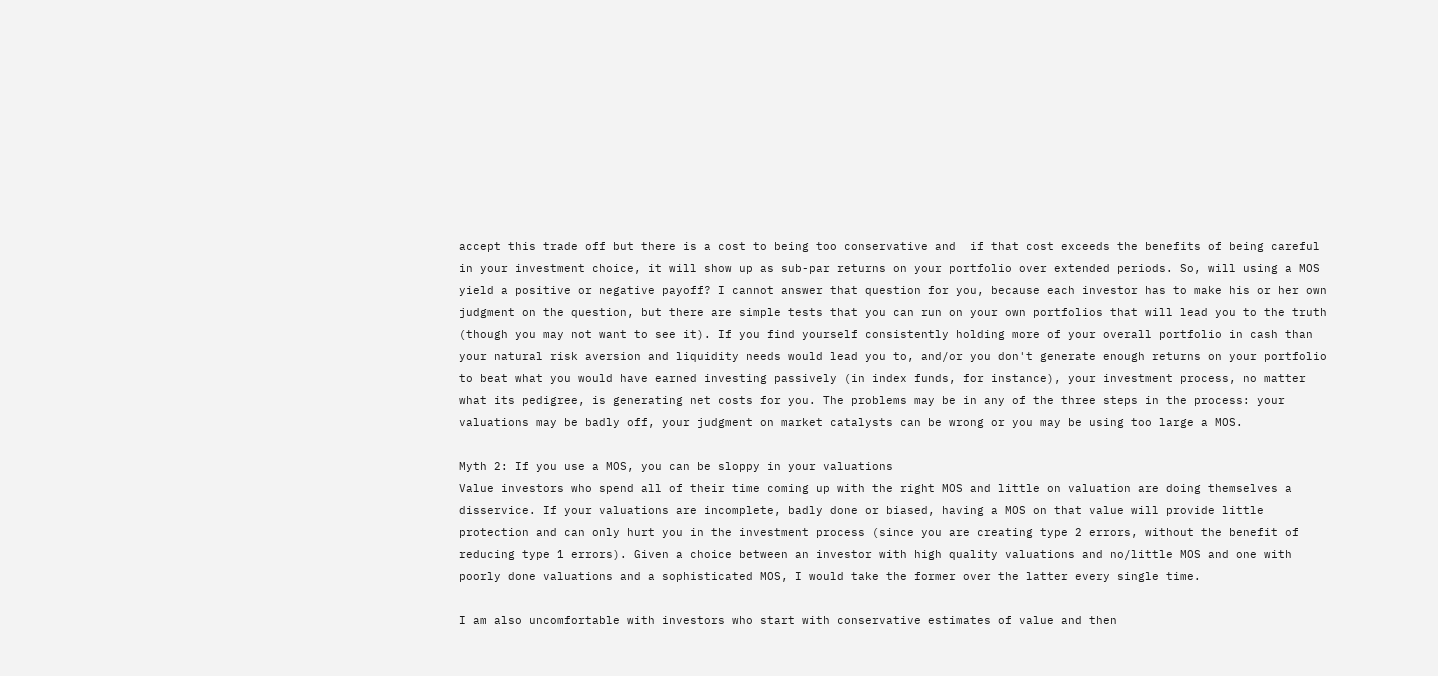accept this trade off but there is a cost to being too conservative and  if that cost exceeds the benefits of being careful in your investment choice, it will show up as sub-par returns on your portfolio over extended periods. So, will using a MOS yield a positive or negative payoff? I cannot answer that question for you, because each investor has to make his or her own judgment on the question, but there are simple tests that you can run on your own portfolios that will lead you to the truth (though you may not want to see it). If you find yourself consistently holding more of your overall portfolio in cash than your natural risk aversion and liquidity needs would lead you to, and/or you don't generate enough returns on your portfolio to beat what you would have earned investing passively (in index funds, for instance), your investment process, no matter what its pedigree, is generating net costs for you. The problems may be in any of the three steps in the process: your valuations may be badly off, your judgment on market catalysts can be wrong or you may be using too large a MOS.

Myth 2: If you use a MOS, you can be sloppy in your valuations
Value investors who spend all of their time coming up with the right MOS and little on valuation are doing themselves a disservice. If your valuations are incomplete, badly done or biased, having a MOS on that value will provide little protection and can only hurt you in the investment process (since you are creating type 2 errors, without the benefit of reducing type 1 errors). Given a choice between an investor with high quality valuations and no/little MOS and one with poorly done valuations and a sophisticated MOS, I would take the former over the latter every single time.

I am also uncomfortable with investors who start with conservative estimates of value and then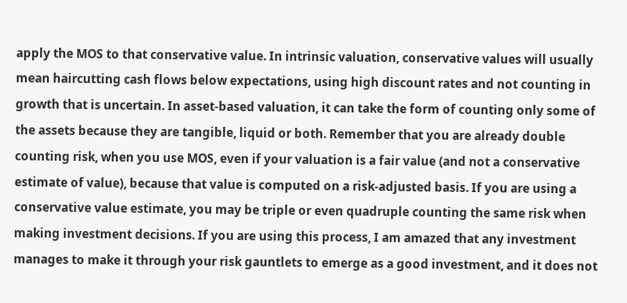apply the MOS to that conservative value. In intrinsic valuation, conservative values will usually mean haircutting cash flows below expectations, using high discount rates and not counting in growth that is uncertain. In asset-based valuation, it can take the form of counting only some of the assets because they are tangible, liquid or both. Remember that you are already double counting risk, when you use MOS, even if your valuation is a fair value (and not a conservative estimate of value), because that value is computed on a risk-adjusted basis. If you are using a conservative value estimate, you may be triple or even quadruple counting the same risk when making investment decisions. If you are using this process, I am amazed that any investment manages to make it through your risk gauntlets to emerge as a good investment, and it does not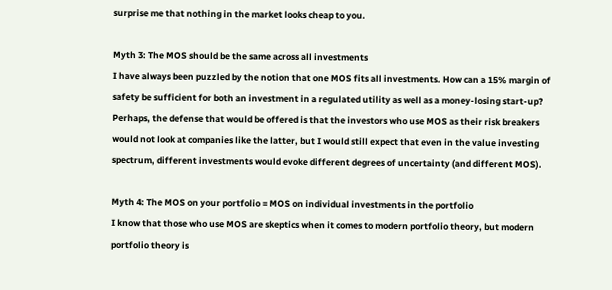surprise me that nothing in the market looks cheap to you.

Myth 3: The MOS should be the same across all investments
I have always been puzzled by the notion that one MOS fits all investments. How can a 15% margin of safety be sufficient for both an investment in a regulated utility as well as a money-losing start-up? Perhaps, the defense that would be offered is that the investors who use MOS as their risk breakers would not look at companies like the latter, but I would still expect that even in the value investing spectrum, different investments would evoke different degrees of uncertainty (and different MOS).

Myth 4: The MOS on your portfolio = MOS on individual investments in the portfolio
I know that those who use MOS are skeptics when it comes to modern portfolio theory, but modern portfolio theory is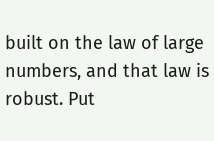built on the law of large numbers, and that law is robust. Put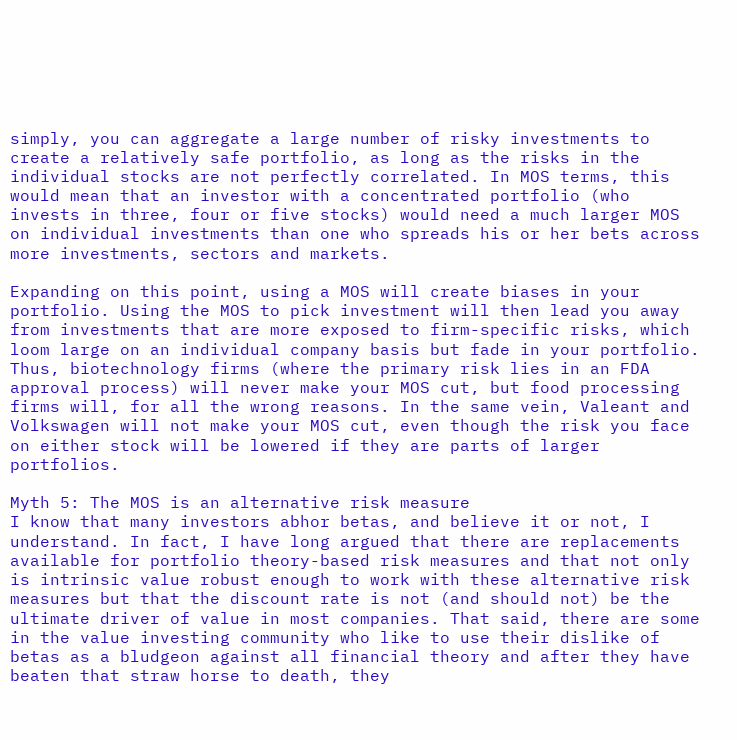simply, you can aggregate a large number of risky investments to create a relatively safe portfolio, as long as the risks in the individual stocks are not perfectly correlated. In MOS terms, this would mean that an investor with a concentrated portfolio (who invests in three, four or five stocks) would need a much larger MOS on individual investments than one who spreads his or her bets across more investments, sectors and markets.

Expanding on this point, using a MOS will create biases in your portfolio. Using the MOS to pick investment will then lead you away from investments that are more exposed to firm-specific risks, which loom large on an individual company basis but fade in your portfolio. Thus, biotechnology firms (where the primary risk lies in an FDA approval process) will never make your MOS cut, but food processing firms will, for all the wrong reasons. In the same vein, Valeant and Volkswagen will not make your MOS cut, even though the risk you face on either stock will be lowered if they are parts of larger portfolios.

Myth 5: The MOS is an alternative risk measure
I know that many investors abhor betas, and believe it or not, I understand. In fact, I have long argued that there are replacements available for portfolio theory-based risk measures and that not only is intrinsic value robust enough to work with these alternative risk measures but that the discount rate is not (and should not) be the ultimate driver of value in most companies. That said, there are some in the value investing community who like to use their dislike of betas as a bludgeon against all financial theory and after they have beaten that straw horse to death, they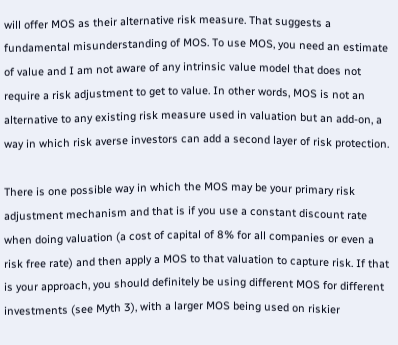will offer MOS as their alternative risk measure. That suggests a fundamental misunderstanding of MOS. To use MOS, you need an estimate of value and I am not aware of any intrinsic value model that does not require a risk adjustment to get to value. In other words, MOS is not an alternative to any existing risk measure used in valuation but an add-on, a way in which risk averse investors can add a second layer of risk protection.

There is one possible way in which the MOS may be your primary risk adjustment mechanism and that is if you use a constant discount rate when doing valuation (a cost of capital of 8% for all companies or even a risk free rate) and then apply a MOS to that valuation to capture risk. If that is your approach, you should definitely be using different MOS for different investments (see Myth 3), with a larger MOS being used on riskier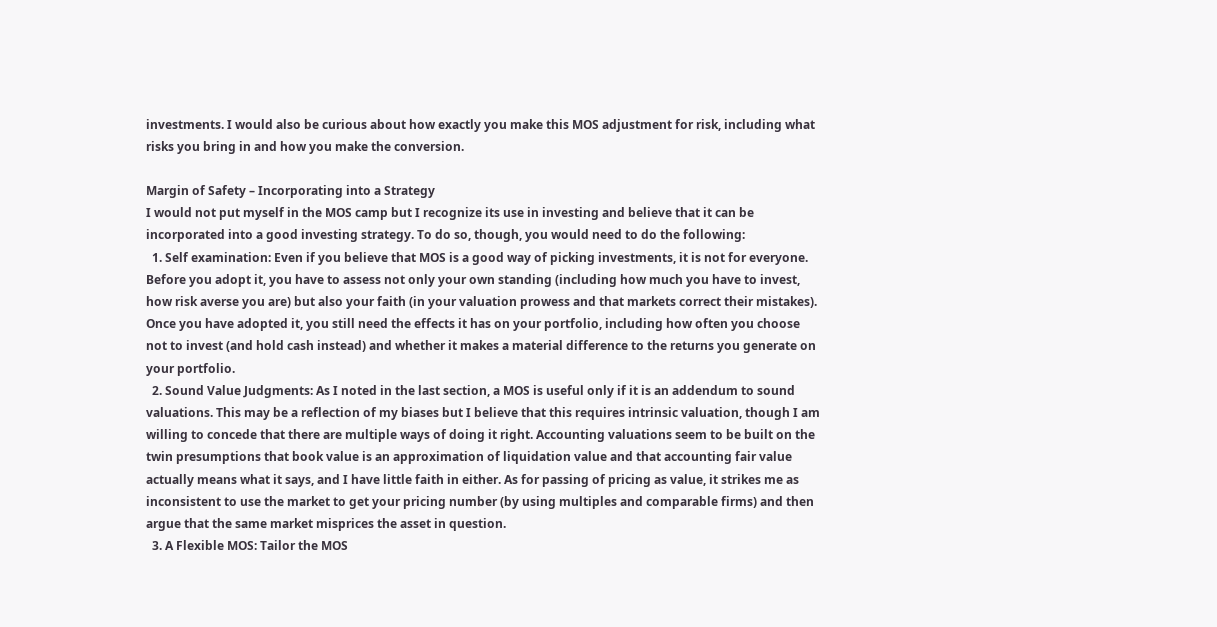investments. I would also be curious about how exactly you make this MOS adjustment for risk, including what risks you bring in and how you make the conversion.

Margin of Safety – Incorporating into a Strategy
I would not put myself in the MOS camp but I recognize its use in investing and believe that it can be incorporated into a good investing strategy. To do so, though, you would need to do the following:
  1. Self examination: Even if you believe that MOS is a good way of picking investments, it is not for everyone. Before you adopt it, you have to assess not only your own standing (including how much you have to invest, how risk averse you are) but also your faith (in your valuation prowess and that markets correct their mistakes). Once you have adopted it, you still need the effects it has on your portfolio, including how often you choose not to invest (and hold cash instead) and whether it makes a material difference to the returns you generate on your portfolio.
  2. Sound Value Judgments: As I noted in the last section, a MOS is useful only if it is an addendum to sound valuations. This may be a reflection of my biases but I believe that this requires intrinsic valuation, though I am willing to concede that there are multiple ways of doing it right. Accounting valuations seem to be built on the twin presumptions that book value is an approximation of liquidation value and that accounting fair value actually means what it says, and I have little faith in either. As for passing of pricing as value, it strikes me as inconsistent to use the market to get your pricing number (by using multiples and comparable firms) and then argue that the same market misprices the asset in question.
  3. A Flexible MOS: Tailor the MOS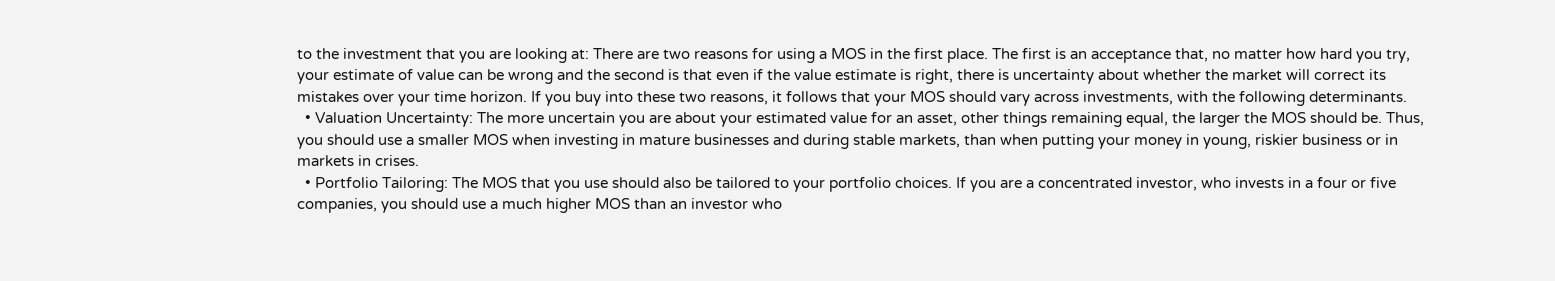to the investment that you are looking at: There are two reasons for using a MOS in the first place. The first is an acceptance that, no matter how hard you try, your estimate of value can be wrong and the second is that even if the value estimate is right, there is uncertainty about whether the market will correct its mistakes over your time horizon. If you buy into these two reasons, it follows that your MOS should vary across investments, with the following determinants.
  • Valuation Uncertainty: The more uncertain you are about your estimated value for an asset, other things remaining equal, the larger the MOS should be. Thus, you should use a smaller MOS when investing in mature businesses and during stable markets, than when putting your money in young, riskier business or in markets in crises.
  • Portfolio Tailoring: The MOS that you use should also be tailored to your portfolio choices. If you are a concentrated investor, who invests in a four or five companies, you should use a much higher MOS than an investor who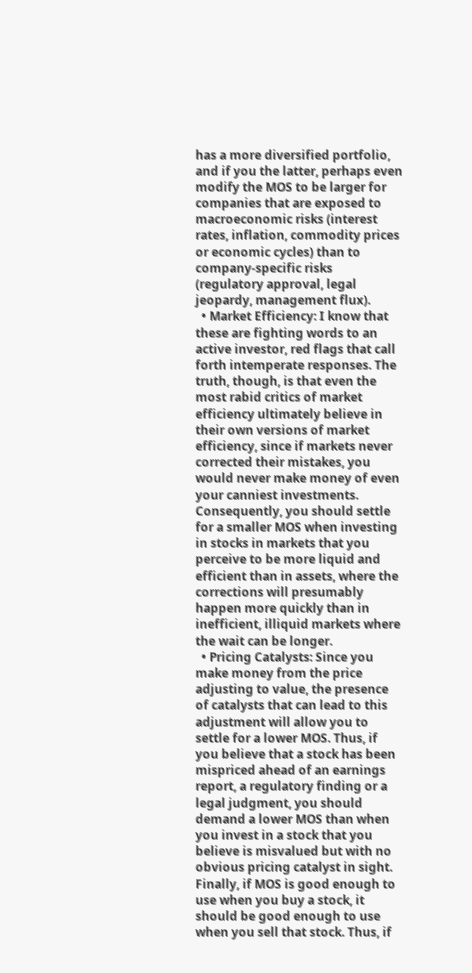has a more diversified portfolio, and if you the latter, perhaps even modify the MOS to be larger for companies that are exposed to macroeconomic risks (interest rates, inflation, commodity prices or economic cycles) than to company-specific risks (regulatory approval, legal jeopardy, management flux).
  • Market Efficiency: I know that these are fighting words to an active investor, red flags that call forth intemperate responses. The truth, though, is that even the most rabid critics of market efficiency ultimately believe in their own versions of market efficiency, since if markets never corrected their mistakes, you would never make money of even your canniest investments. Consequently, you should settle for a smaller MOS when investing in stocks in markets that you perceive to be more liquid and efficient than in assets, where the corrections will presumably happen more quickly than in inefficient, illiquid markets where the wait can be longer.
  • Pricing Catalysts: Since you make money from the price adjusting to value, the presence of catalysts that can lead to this adjustment will allow you to settle for a lower MOS. Thus, if you believe that a stock has been mispriced ahead of an earnings report, a regulatory finding or a legal judgment, you should demand a lower MOS than when you invest in a stock that you believe is misvalued but with no obvious pricing catalyst in sight.
Finally, if MOS is good enough to use when you buy a stock, it should be good enough to use when you sell that stock. Thus, if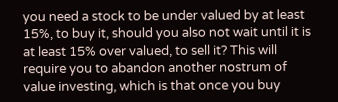you need a stock to be under valued by at least 15%, to buy it, should you also not wait until it is at least 15% over valued, to sell it? This will require you to abandon another nostrum of value investing, which is that once you buy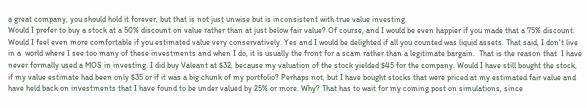a great company, you should hold it forever, but that is not just unwise but is inconsistent with true value investing.
Would I prefer to buy a stock at a 50% discount on value rather than at just below fair value? Of course, and I would be even happier if you made that a 75% discount. Would I feel even more comfortable if you estimated value very conservatively. Yes and I would be delighted if all you counted was liquid assets. That said, I don't live in a  world where I see too many of these investments and when I do, it is usually the front for a scam rather than a legitimate bargain.  That is the reason that  I have never formally used a MOS in investing. I did buy Valeant at $32, because my valuation of the stock yielded $45 for the company. Would I have still bought the stock, if my value estimate had been only $35 or if it was a big chunk of my portfolio? Perhaps not, but I have bought stocks that were priced at my estimated fair value and have held back on investments that I have found to be under valued by 25% or more. Why? That has to wait for my coming post on simulations, since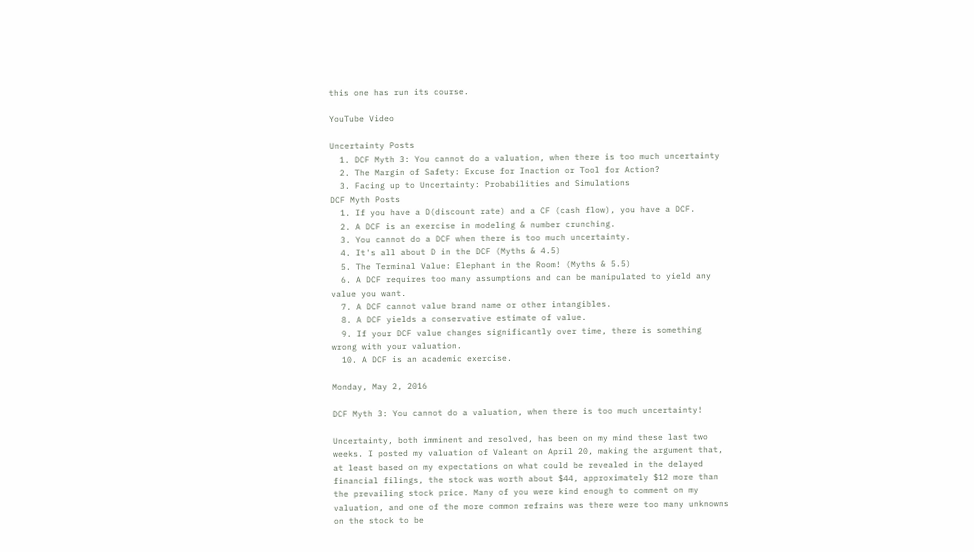this one has run its course.

YouTube Video

Uncertainty Posts
  1. DCF Myth 3: You cannot do a valuation, when there is too much uncertainty
  2. The Margin of Safety: Excuse for Inaction or Tool for Action?
  3. Facing up to Uncertainty: Probabilities and Simulations
DCF Myth Posts
  1. If you have a D(discount rate) and a CF (cash flow), you have a DCF.
  2. A DCF is an exercise in modeling & number crunching.
  3. You cannot do a DCF when there is too much uncertainty.
  4. It's all about D in the DCF (Myths & 4.5)
  5. The Terminal Value: Elephant in the Room! (Myths & 5.5)
  6. A DCF requires too many assumptions and can be manipulated to yield any value you want.
  7. A DCF cannot value brand name or other intangibles.
  8. A DCF yields a conservative estimate of value.
  9. If your DCF value changes significantly over time, there is something wrong with your valuation.
  10. A DCF is an academic exercise.

Monday, May 2, 2016

DCF Myth 3: You cannot do a valuation, when there is too much uncertainty!

Uncertainty, both imminent and resolved, has been on my mind these last two weeks. I posted my valuation of Valeant on April 20, making the argument that, at least based on my expectations on what could be revealed in the delayed financial filings, the stock was worth about $44, approximately $12 more than the prevailing stock price. Many of you were kind enough to comment on my valuation, and one of the more common refrains was there were too many unknowns on the stock to be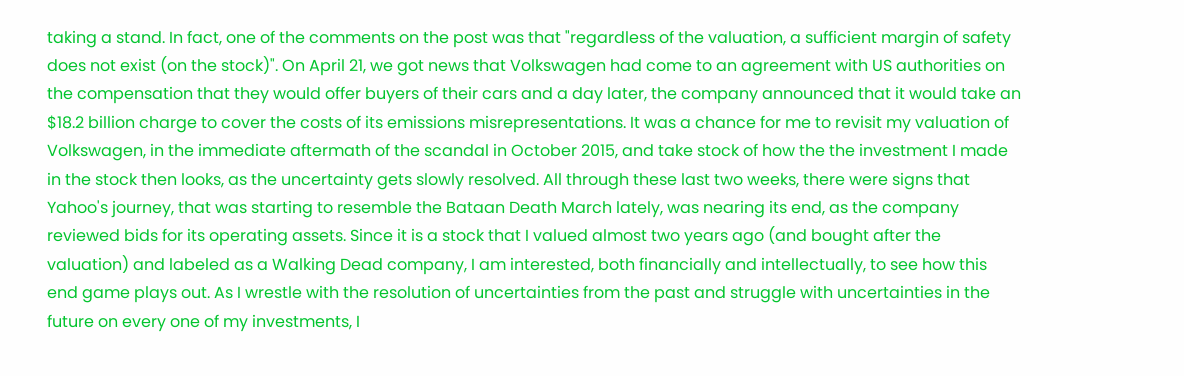taking a stand. In fact, one of the comments on the post was that "regardless of the valuation, a sufficient margin of safety does not exist (on the stock)". On April 21, we got news that Volkswagen had come to an agreement with US authorities on the compensation that they would offer buyers of their cars and a day later, the company announced that it would take an $18.2 billion charge to cover the costs of its emissions misrepresentations. It was a chance for me to revisit my valuation of Volkswagen, in the immediate aftermath of the scandal in October 2015, and take stock of how the the investment I made in the stock then looks, as the uncertainty gets slowly resolved. All through these last two weeks, there were signs that Yahoo's journey, that was starting to resemble the Bataan Death March lately, was nearing its end, as the company reviewed bids for its operating assets. Since it is a stock that I valued almost two years ago (and bought after the valuation) and labeled as a Walking Dead company, I am interested, both financially and intellectually, to see how this end game plays out. As I wrestle with the resolution of uncertainties from the past and struggle with uncertainties in the future on every one of my investments, I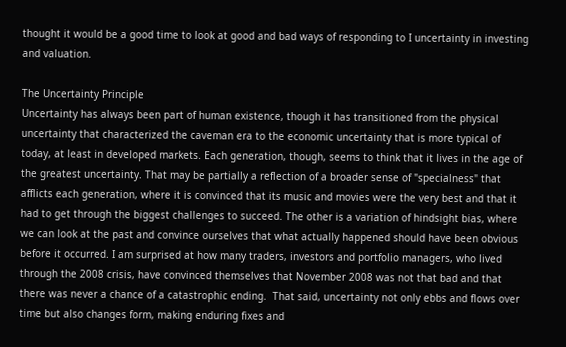thought it would be a good time to look at good and bad ways of responding to I uncertainty in investing and valuation.

The Uncertainty Principle
Uncertainty has always been part of human existence, though it has transitioned from the physical uncertainty that characterized the caveman era to the economic uncertainty that is more typical of today, at least in developed markets. Each generation, though, seems to think that it lives in the age of the greatest uncertainty. That may be partially a reflection of a broader sense of "specialness" that afflicts each generation, where it is convinced that its music and movies were the very best and that it had to get through the biggest challenges to succeed. The other is a variation of hindsight bias, where we can look at the past and convince ourselves that what actually happened should have been obvious before it occurred. I am surprised at how many traders, investors and portfolio managers, who lived through the 2008 crisis, have convinced themselves that November 2008 was not that bad and that there was never a chance of a catastrophic ending.  That said, uncertainty not only ebbs and flows over time but also changes form, making enduring fixes and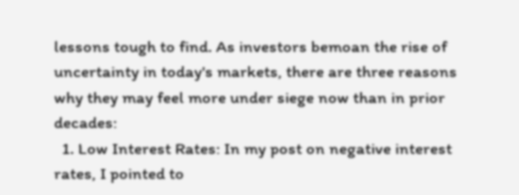lessons tough to find. As investors bemoan the rise of uncertainty in today's markets, there are three reasons why they may feel more under siege now than in prior decades:
  1. Low Interest Rates: In my post on negative interest rates, I pointed to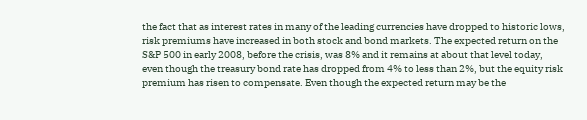the fact that as interest rates in many of the leading currencies have dropped to historic lows, risk premiums have increased in both stock and bond markets. The expected return on the S&P 500 in early 2008, before the crisis, was 8% and it remains at about that level today, even though the treasury bond rate has dropped from 4% to less than 2%, but the equity risk premium has risen to compensate. Even though the expected return may be the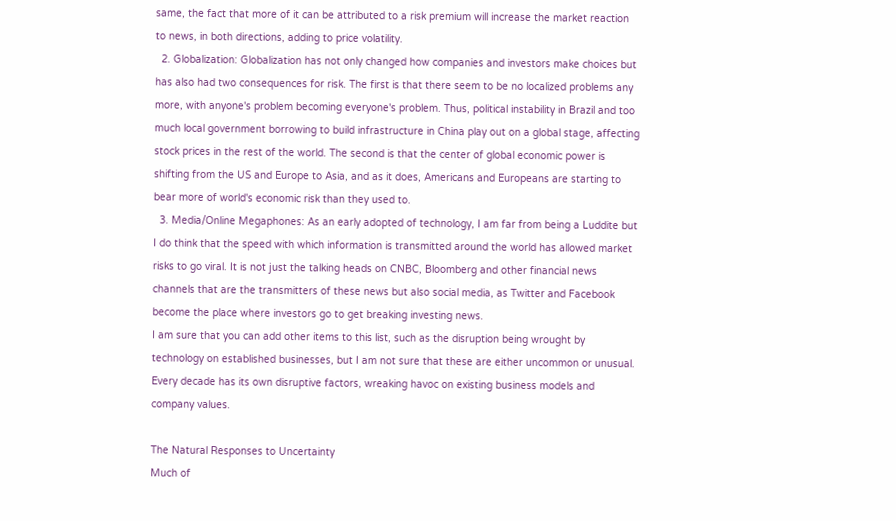same, the fact that more of it can be attributed to a risk premium will increase the market reaction to news, in both directions, adding to price volatility.
  2. Globalization: Globalization has not only changed how companies and investors make choices but has also had two consequences for risk. The first is that there seem to be no localized problems any more, with anyone's problem becoming everyone's problem. Thus, political instability in Brazil and too much local government borrowing to build infrastructure in China play out on a global stage, affecting stock prices in the rest of the world. The second is that the center of global economic power is shifting from the US and Europe to Asia, and as it does, Americans and Europeans are starting to bear more of world's economic risk than they used to.
  3. Media/Online Megaphones: As an early adopted of technology, I am far from being a Luddite but I do think that the speed with which information is transmitted around the world has allowed market risks to go viral. It is not just the talking heads on CNBC, Bloomberg and other financial news channels that are the transmitters of these news but also social media, as Twitter and Facebook become the place where investors go to get breaking investing news.
I am sure that you can add other items to this list, such as the disruption being wrought by technology on established businesses, but I am not sure that these are either uncommon or unusual. Every decade has its own disruptive factors, wreaking havoc on existing business models and company values.

The Natural Responses to Uncertainty
Much of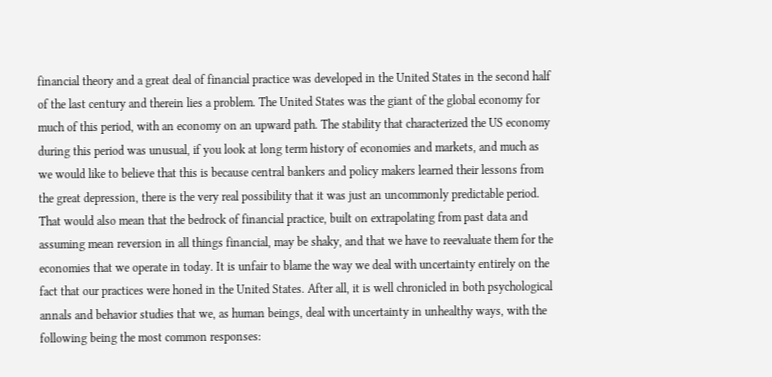financial theory and a great deal of financial practice was developed in the United States in the second half of the last century and therein lies a problem. The United States was the giant of the global economy for much of this period, with an economy on an upward path. The stability that characterized the US economy during this period was unusual, if you look at long term history of economies and markets, and much as we would like to believe that this is because central bankers and policy makers learned their lessons from the great depression, there is the very real possibility that it was just an uncommonly predictable period. That would also mean that the bedrock of financial practice, built on extrapolating from past data and assuming mean reversion in all things financial, may be shaky, and that we have to reevaluate them for the economies that we operate in today. It is unfair to blame the way we deal with uncertainty entirely on the fact that our practices were honed in the United States. After all, it is well chronicled in both psychological annals and behavior studies that we, as human beings, deal with uncertainty in unhealthy ways, with the following being the most common responses: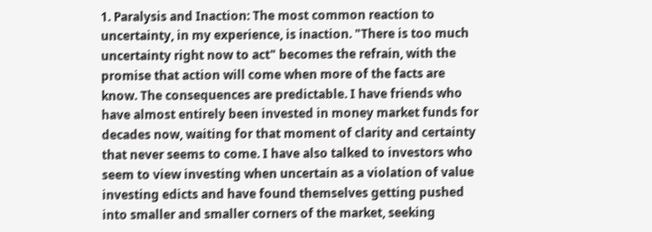1. Paralysis and Inaction: The most common reaction to uncertainty, in my experience, is inaction. "There is too much uncertainty right now to act" becomes the refrain, with the promise that action will come when more of the facts are know. The consequences are predictable. I have friends who have almost entirely been invested in money market funds for decades now, waiting for that moment of clarity and certainty that never seems to come. I have also talked to investors who seem to view investing when uncertain as a violation of value investing edicts and have found themselves getting pushed into smaller and smaller corners of the market, seeking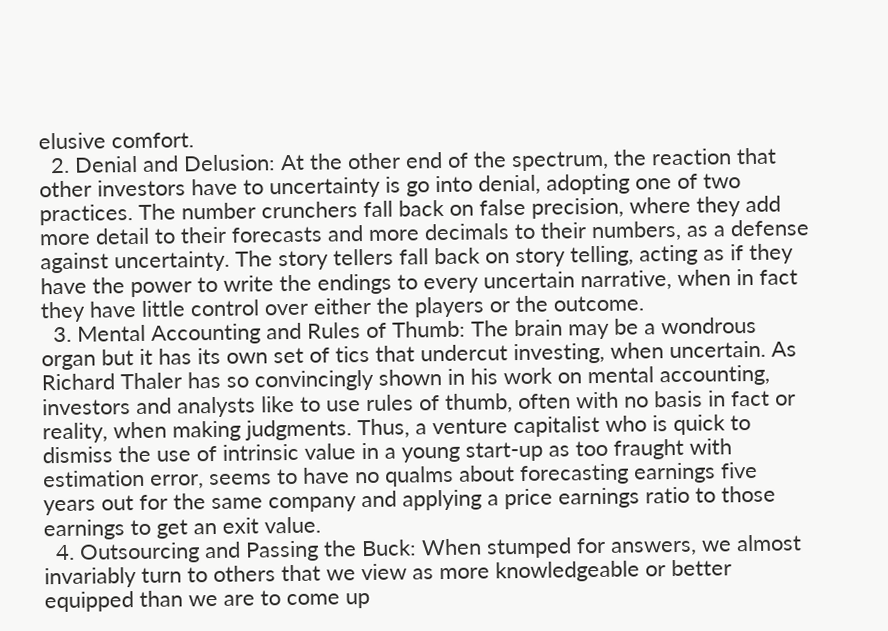elusive comfort.
  2. Denial and Delusion: At the other end of the spectrum, the reaction that other investors have to uncertainty is go into denial, adopting one of two practices. The number crunchers fall back on false precision, where they add more detail to their forecasts and more decimals to their numbers, as a defense against uncertainty. The story tellers fall back on story telling, acting as if they have the power to write the endings to every uncertain narrative, when in fact they have little control over either the players or the outcome.
  3. Mental Accounting and Rules of Thumb: The brain may be a wondrous organ but it has its own set of tics that undercut investing, when uncertain. As Richard Thaler has so convincingly shown in his work on mental accounting, investors and analysts like to use rules of thumb, often with no basis in fact or reality, when making judgments. Thus, a venture capitalist who is quick to dismiss the use of intrinsic value in a young start-up as too fraught with estimation error, seems to have no qualms about forecasting earnings five years out for the same company and applying a price earnings ratio to those earnings to get an exit value.
  4. Outsourcing and Passing the Buck: When stumped for answers, we almost invariably turn to others that we view as more knowledgeable or better equipped than we are to come up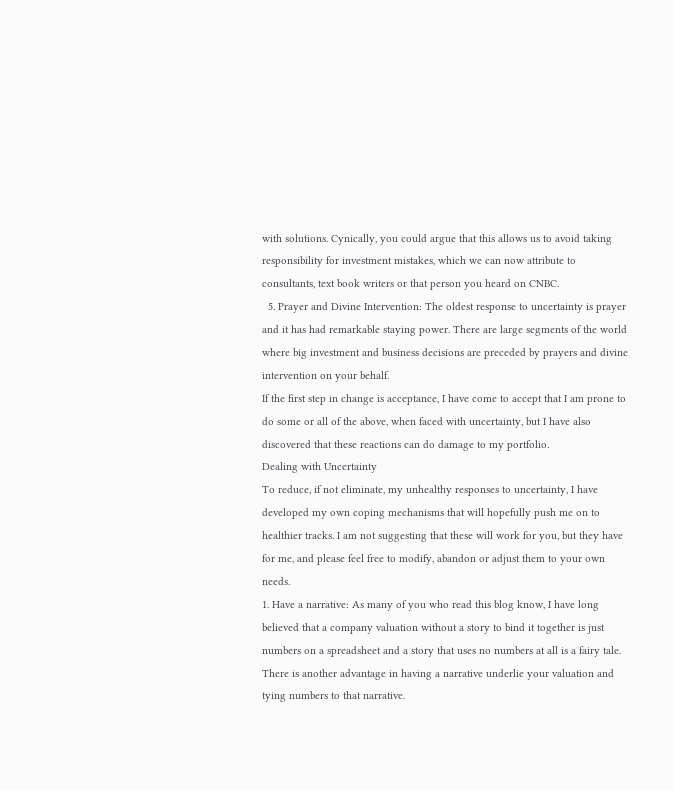with solutions. Cynically, you could argue that this allows us to avoid taking responsibility for investment mistakes, which we can now attribute to consultants, text book writers or that person you heard on CNBC.
  5. Prayer and Divine Intervention: The oldest response to uncertainty is prayer and it has had remarkable staying power. There are large segments of the world where big investment and business decisions are preceded by prayers and divine intervention on your behalf.
If the first step in change is acceptance, I have come to accept that I am prone to do some or all of the above, when faced with uncertainty, but I have also discovered that these reactions can do damage to my portfolio.
Dealing with Uncertainty
To reduce, if not eliminate, my unhealthy responses to uncertainty, I have developed my own coping mechanisms that will hopefully push me on to healthier tracks. I am not suggesting that these will work for you, but they have for me, and please feel free to modify, abandon or adjust them to your own needs.
1. Have a narrative: As many of you who read this blog know, I have long believed that a company valuation without a story to bind it together is just numbers on a spreadsheet and a story that uses no numbers at all is a fairy tale. There is another advantage in having a narrative underlie your valuation and tying numbers to that narrative.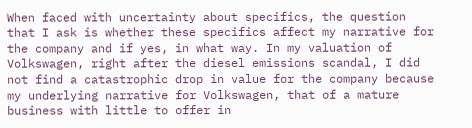When faced with uncertainty about specifics, the question that I ask is whether these specifics affect my narrative for the company and if yes, in what way. In my valuation of Volkswagen, right after the diesel emissions scandal, I did not find a catastrophic drop in value for the company because my underlying narrative for Volkswagen, that of a mature business with little to offer in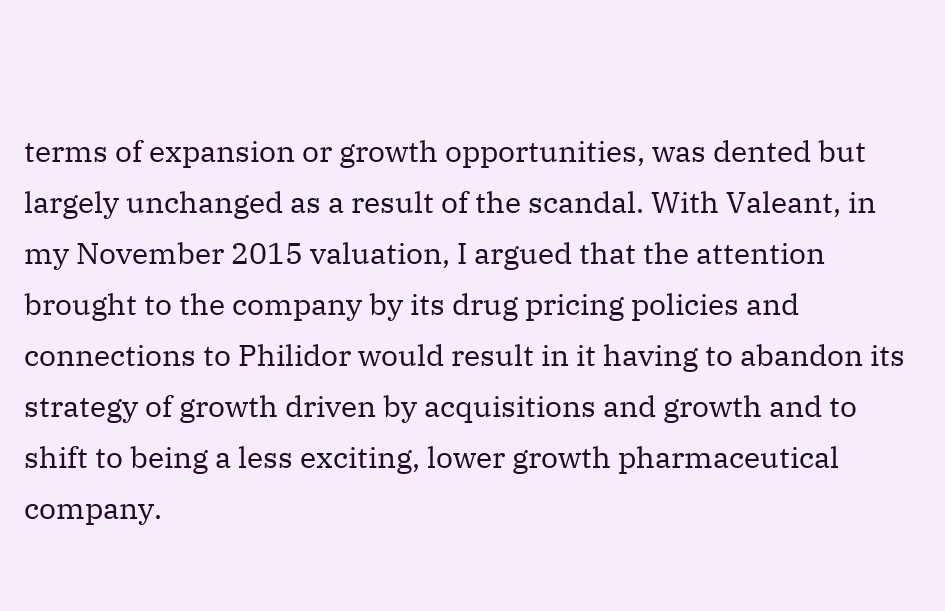terms of expansion or growth opportunities, was dented but largely unchanged as a result of the scandal. With Valeant, in my November 2015 valuation, I argued that the attention brought to the company by its drug pricing policies and connections to Philidor would result in it having to abandon its strategy of growth driven by acquisitions and growth and to shift to being a less exciting, lower growth pharmaceutical company.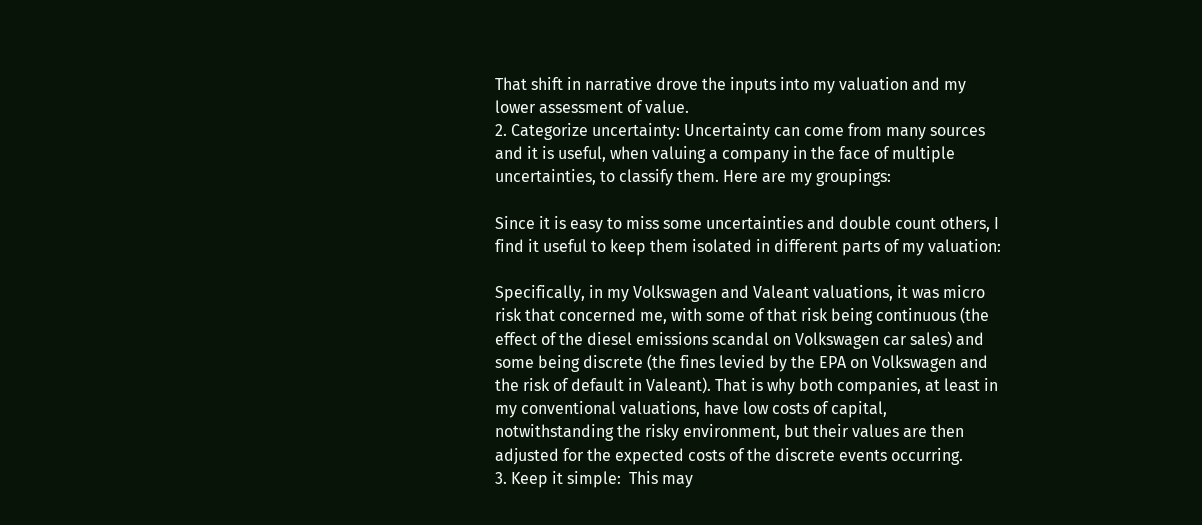That shift in narrative drove the inputs into my valuation and my lower assessment of value.
2. Categorize uncertainty: Uncertainty can come from many sources and it is useful, when valuing a company in the face of multiple uncertainties, to classify them. Here are my groupings:

Since it is easy to miss some uncertainties and double count others, I find it useful to keep them isolated in different parts of my valuation:

Specifically, in my Volkswagen and Valeant valuations, it was micro risk that concerned me, with some of that risk being continuous (the effect of the diesel emissions scandal on Volkswagen car sales) and some being discrete (the fines levied by the EPA on Volkswagen and the risk of default in Valeant). That is why both companies, at least in my conventional valuations, have low costs of capital, notwithstanding the risky environment, but their values are then adjusted for the expected costs of the discrete events occurring.
3. Keep it simple:  This may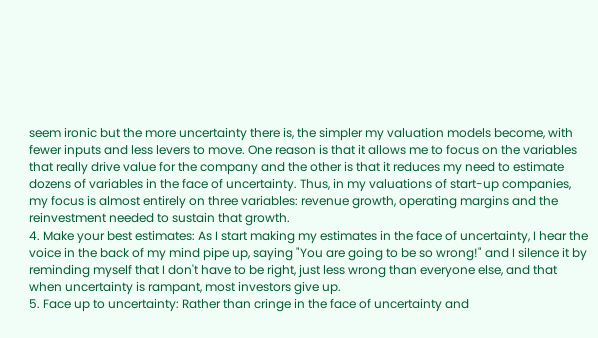seem ironic but the more uncertainty there is, the simpler my valuation models become, with fewer inputs and less levers to move. One reason is that it allows me to focus on the variables that really drive value for the company and the other is that it reduces my need to estimate dozens of variables in the face of uncertainty. Thus, in my valuations of start-up companies, my focus is almost entirely on three variables: revenue growth, operating margins and the reinvestment needed to sustain that growth.
4. Make your best estimates: As I start making my estimates in the face of uncertainty, I hear the voice in the back of my mind pipe up, saying "You are going to be so wrong!" and I silence it by  reminding myself that I don't have to be right, just less wrong than everyone else, and that when uncertainty is rampant, most investors give up.
5. Face up to uncertainty: Rather than cringe in the face of uncertainty and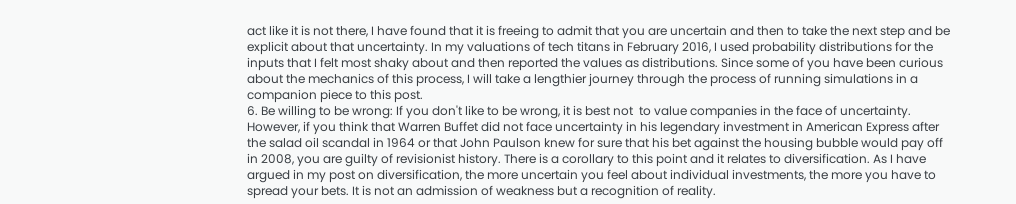act like it is not there, I have found that it is freeing to admit that you are uncertain and then to take the next step and be explicit about that uncertainty. In my valuations of tech titans in February 2016, I used probability distributions for the inputs that I felt most shaky about and then reported the values as distributions. Since some of you have been curious about the mechanics of this process, I will take a lengthier journey through the process of running simulations in a companion piece to this post.
6. Be willing to be wrong: If you don't like to be wrong, it is best not  to value companies in the face of uncertainty. However, if you think that Warren Buffet did not face uncertainty in his legendary investment in American Express after the salad oil scandal in 1964 or that John Paulson knew for sure that his bet against the housing bubble would pay off in 2008, you are guilty of revisionist history. There is a corollary to this point and it relates to diversification. As I have argued in my post on diversification, the more uncertain you feel about individual investments, the more you have to spread your bets. It is not an admission of weakness but a recognition of reality.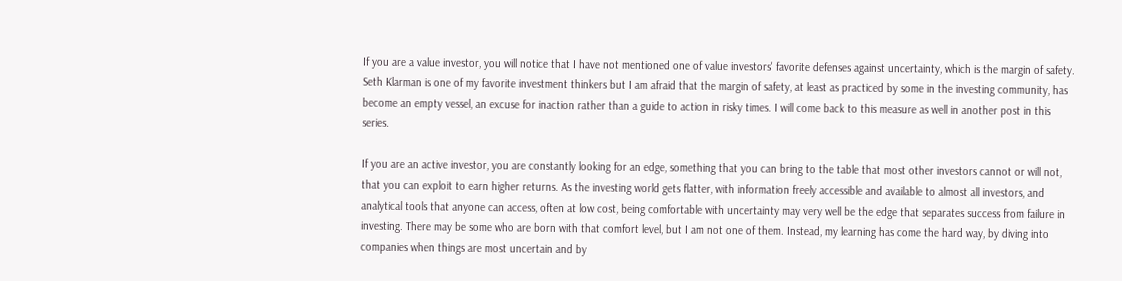If you are a value investor, you will notice that I have not mentioned one of value investors' favorite defenses against uncertainty, which is the margin of safety. Seth Klarman is one of my favorite investment thinkers but I am afraid that the margin of safety, at least as practiced by some in the investing community, has become an empty vessel, an excuse for inaction rather than a guide to action in risky times. I will come back to this measure as well in another post in this series.

If you are an active investor, you are constantly looking for an edge, something that you can bring to the table that most other investors cannot or will not, that you can exploit to earn higher returns. As the investing world gets flatter, with information freely accessible and available to almost all investors, and analytical tools that anyone can access, often at low cost, being comfortable with uncertainty may very well be the edge that separates success from failure in investing. There may be some who are born with that comfort level, but I am not one of them. Instead, my learning has come the hard way, by diving into companies when things are most uncertain and by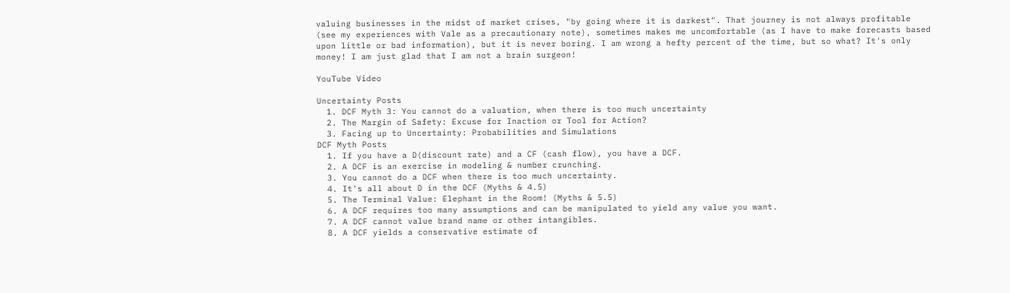valuing businesses in the midst of market crises, "by going where it is darkest". That journey is not always profitable (see my experiences with Vale as a precautionary note), sometimes makes me uncomfortable (as I have to make forecasts based upon little or bad information), but it is never boring. I am wrong a hefty percent of the time, but so what? It's only money! I am just glad that I am not a brain surgeon!

YouTube Video

Uncertainty Posts
  1. DCF Myth 3: You cannot do a valuation, when there is too much uncertainty
  2. The Margin of Safety: Excuse for Inaction or Tool for Action?
  3. Facing up to Uncertainty: Probabilities and Simulations
DCF Myth Posts
  1. If you have a D(discount rate) and a CF (cash flow), you have a DCF.
  2. A DCF is an exercise in modeling & number crunching.
  3. You cannot do a DCF when there is too much uncertainty.
  4. It's all about D in the DCF (Myths & 4.5)
  5. The Terminal Value: Elephant in the Room! (Myths & 5.5)
  6. A DCF requires too many assumptions and can be manipulated to yield any value you want.
  7. A DCF cannot value brand name or other intangibles.
  8. A DCF yields a conservative estimate of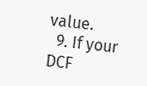value.
  9. If your DCF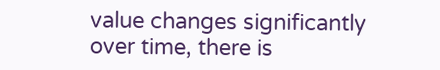value changes significantly over time, there is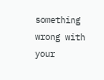something wrong with your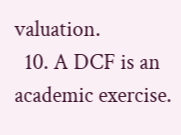valuation.
  10. A DCF is an academic exercise.